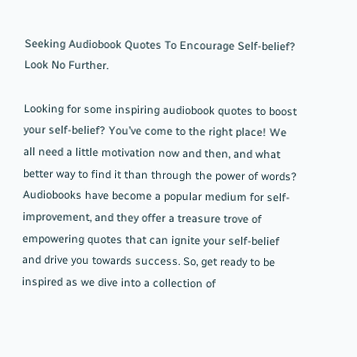Seeking Audiobook Quotes To Encourage Self-belief? Look No Further.

Looking for some inspiring audiobook quotes to boost your self-belief? You’ve come to the right place! We all need a little motivation now and then, and what better way to find it than through the power of words? Audiobooks have become a popular medium for self-improvement, and they offer a treasure trove of empowering quotes that can ignite your self-belief and drive you towards success. So, get ready to be inspired as we dive into a collection of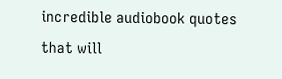incredible audiobook quotes that will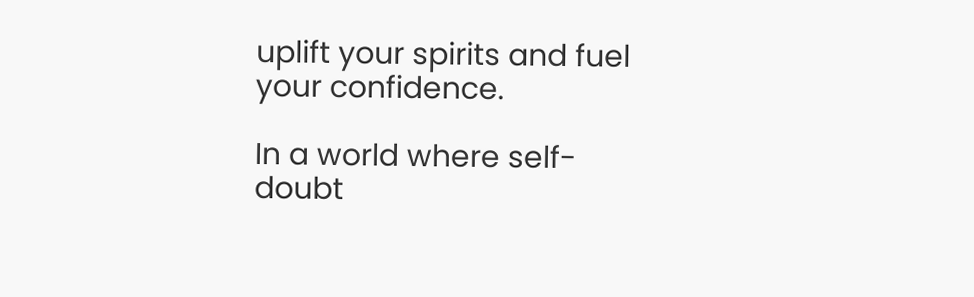uplift your spirits and fuel your confidence.

In a world where self-doubt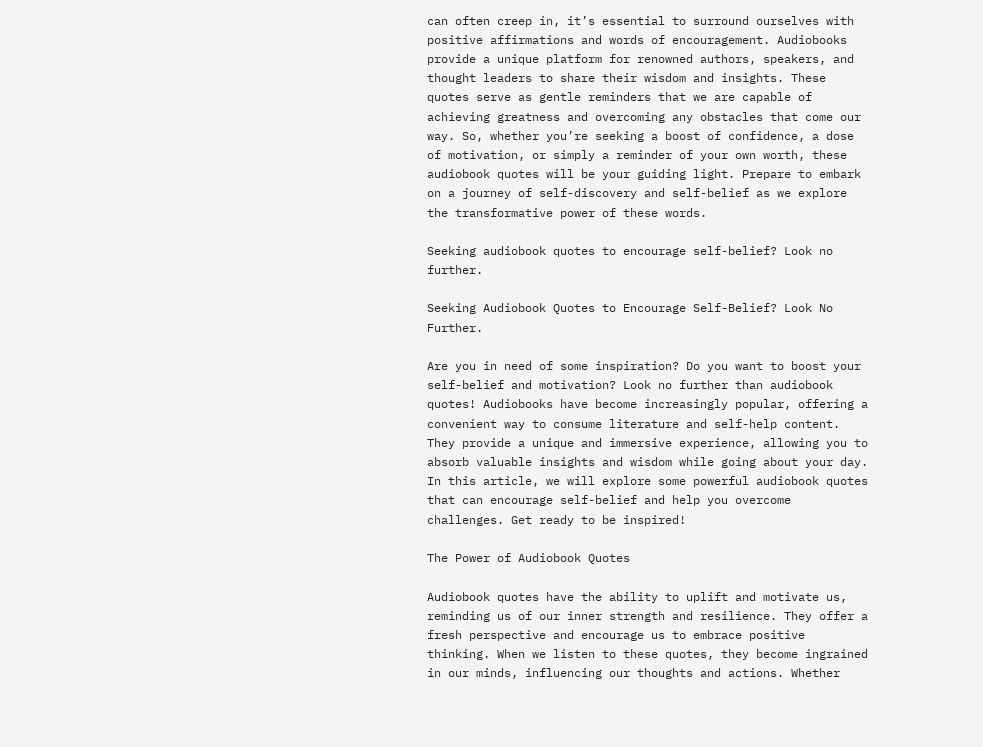can often creep in, it’s essential to surround ourselves with positive affirmations and words of encouragement. Audiobooks provide a unique platform for renowned authors, speakers, and thought leaders to share their wisdom and insights. These quotes serve as gentle reminders that we are capable of achieving greatness and overcoming any obstacles that come our way. So, whether you’re seeking a boost of confidence, a dose of motivation, or simply a reminder of your own worth, these audiobook quotes will be your guiding light. Prepare to embark on a journey of self-discovery and self-belief as we explore the transformative power of these words.

Seeking audiobook quotes to encourage self-belief? Look no further.

Seeking Audiobook Quotes to Encourage Self-Belief? Look No Further.

Are you in need of some inspiration? Do you want to boost your self-belief and motivation? Look no further than audiobook quotes! Audiobooks have become increasingly popular, offering a convenient way to consume literature and self-help content. They provide a unique and immersive experience, allowing you to absorb valuable insights and wisdom while going about your day. In this article, we will explore some powerful audiobook quotes that can encourage self-belief and help you overcome challenges. Get ready to be inspired!

The Power of Audiobook Quotes

Audiobook quotes have the ability to uplift and motivate us, reminding us of our inner strength and resilience. They offer a fresh perspective and encourage us to embrace positive thinking. When we listen to these quotes, they become ingrained in our minds, influencing our thoughts and actions. Whether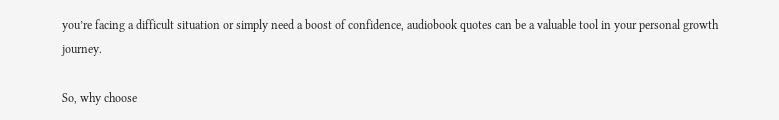you’re facing a difficult situation or simply need a boost of confidence, audiobook quotes can be a valuable tool in your personal growth journey.

So, why choose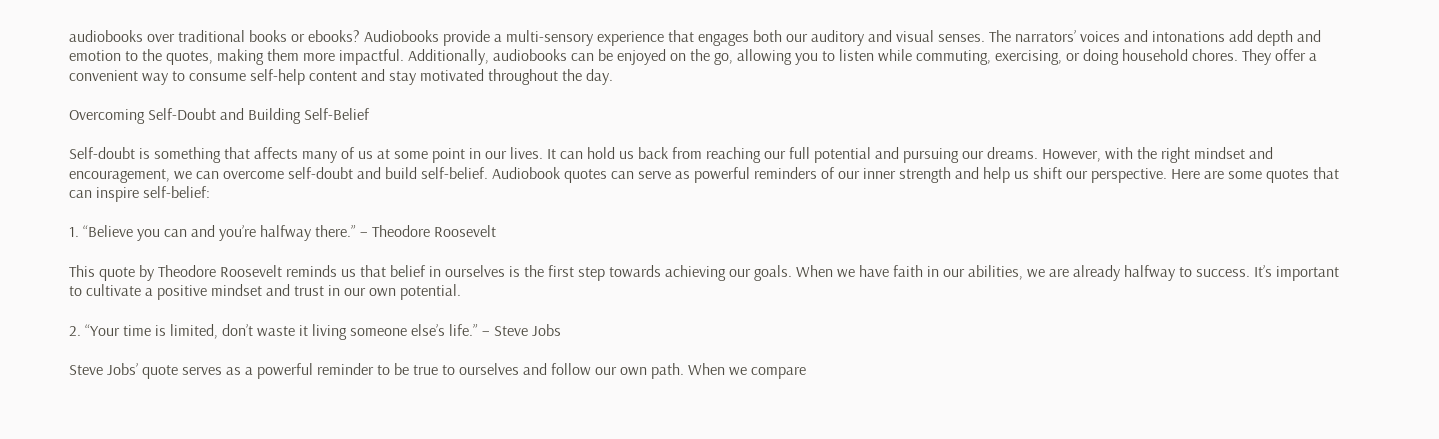audiobooks over traditional books or ebooks? Audiobooks provide a multi-sensory experience that engages both our auditory and visual senses. The narrators’ voices and intonations add depth and emotion to the quotes, making them more impactful. Additionally, audiobooks can be enjoyed on the go, allowing you to listen while commuting, exercising, or doing household chores. They offer a convenient way to consume self-help content and stay motivated throughout the day.

Overcoming Self-Doubt and Building Self-Belief

Self-doubt is something that affects many of us at some point in our lives. It can hold us back from reaching our full potential and pursuing our dreams. However, with the right mindset and encouragement, we can overcome self-doubt and build self-belief. Audiobook quotes can serve as powerful reminders of our inner strength and help us shift our perspective. Here are some quotes that can inspire self-belief:

1. “Believe you can and you’re halfway there.” – Theodore Roosevelt

This quote by Theodore Roosevelt reminds us that belief in ourselves is the first step towards achieving our goals. When we have faith in our abilities, we are already halfway to success. It’s important to cultivate a positive mindset and trust in our own potential.

2. “Your time is limited, don’t waste it living someone else’s life.” – Steve Jobs

Steve Jobs’ quote serves as a powerful reminder to be true to ourselves and follow our own path. When we compare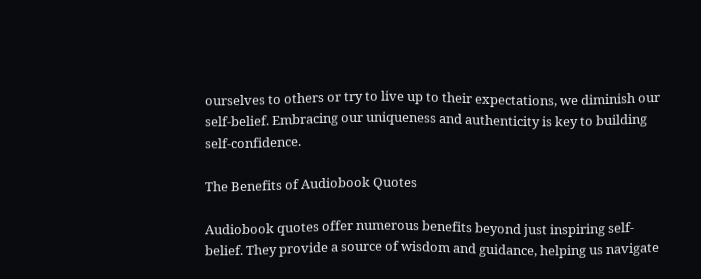ourselves to others or try to live up to their expectations, we diminish our self-belief. Embracing our uniqueness and authenticity is key to building self-confidence.

The Benefits of Audiobook Quotes

Audiobook quotes offer numerous benefits beyond just inspiring self-belief. They provide a source of wisdom and guidance, helping us navigate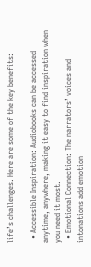life’s challenges. Here are some of the key benefits:

  • Accessible Inspiration: Audiobooks can be accessed anytime, anywhere, making it easy to find inspiration when you need it most.
  • Emotional Connection: The narrators’ voices and intonations add emotion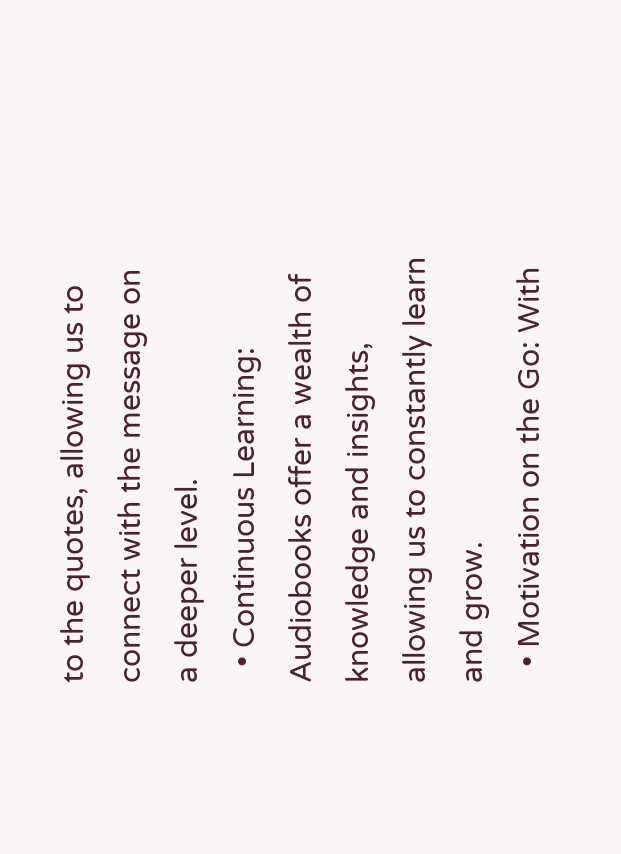to the quotes, allowing us to connect with the message on a deeper level.
  • Continuous Learning: Audiobooks offer a wealth of knowledge and insights, allowing us to constantly learn and grow.
  • Motivation on the Go: With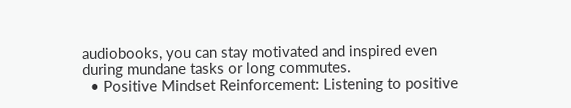audiobooks, you can stay motivated and inspired even during mundane tasks or long commutes.
  • Positive Mindset Reinforcement: Listening to positive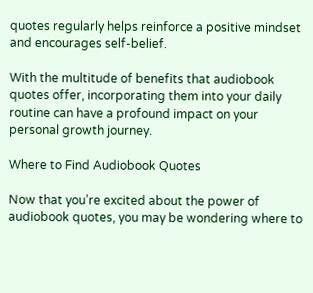quotes regularly helps reinforce a positive mindset and encourages self-belief.

With the multitude of benefits that audiobook quotes offer, incorporating them into your daily routine can have a profound impact on your personal growth journey.

Where to Find Audiobook Quotes

Now that you’re excited about the power of audiobook quotes, you may be wondering where to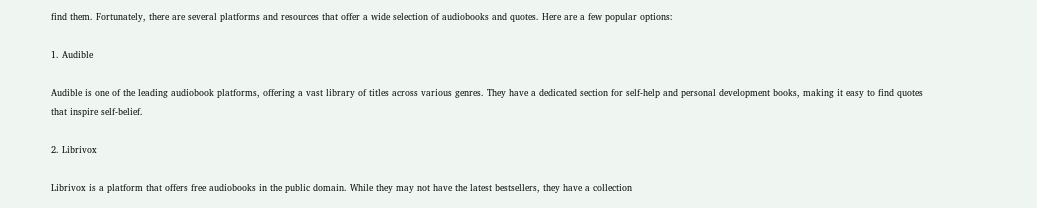find them. Fortunately, there are several platforms and resources that offer a wide selection of audiobooks and quotes. Here are a few popular options:

1. Audible

Audible is one of the leading audiobook platforms, offering a vast library of titles across various genres. They have a dedicated section for self-help and personal development books, making it easy to find quotes that inspire self-belief.

2. Librivox

Librivox is a platform that offers free audiobooks in the public domain. While they may not have the latest bestsellers, they have a collection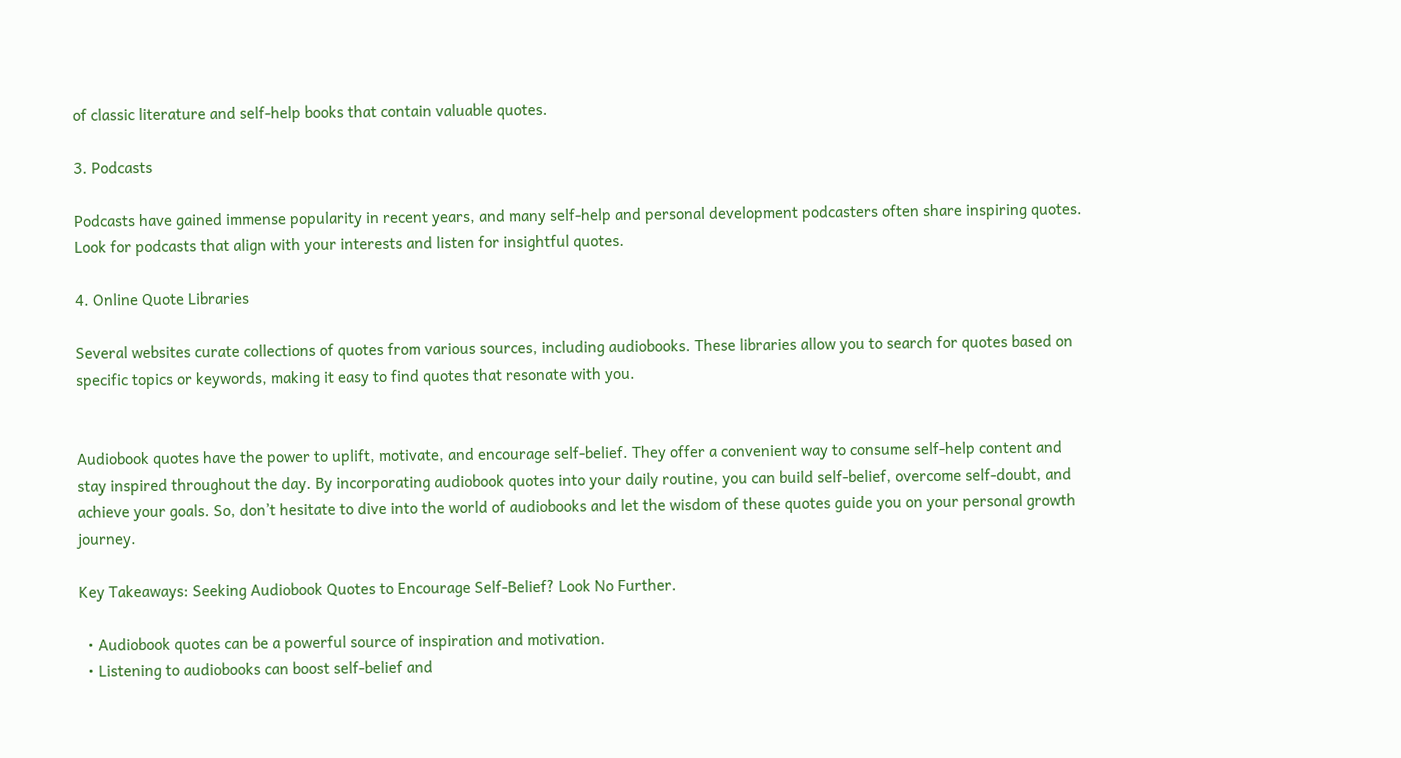of classic literature and self-help books that contain valuable quotes.

3. Podcasts

Podcasts have gained immense popularity in recent years, and many self-help and personal development podcasters often share inspiring quotes. Look for podcasts that align with your interests and listen for insightful quotes.

4. Online Quote Libraries

Several websites curate collections of quotes from various sources, including audiobooks. These libraries allow you to search for quotes based on specific topics or keywords, making it easy to find quotes that resonate with you.


Audiobook quotes have the power to uplift, motivate, and encourage self-belief. They offer a convenient way to consume self-help content and stay inspired throughout the day. By incorporating audiobook quotes into your daily routine, you can build self-belief, overcome self-doubt, and achieve your goals. So, don’t hesitate to dive into the world of audiobooks and let the wisdom of these quotes guide you on your personal growth journey.

Key Takeaways: Seeking Audiobook Quotes to Encourage Self-Belief? Look No Further.

  • Audiobook quotes can be a powerful source of inspiration and motivation.
  • Listening to audiobooks can boost self-belief and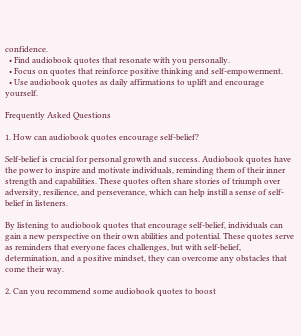confidence.
  • Find audiobook quotes that resonate with you personally.
  • Focus on quotes that reinforce positive thinking and self-empowerment.
  • Use audiobook quotes as daily affirmations to uplift and encourage yourself.

Frequently Asked Questions

1. How can audiobook quotes encourage self-belief?

Self-belief is crucial for personal growth and success. Audiobook quotes have the power to inspire and motivate individuals, reminding them of their inner strength and capabilities. These quotes often share stories of triumph over adversity, resilience, and perseverance, which can help instill a sense of self-belief in listeners.

By listening to audiobook quotes that encourage self-belief, individuals can gain a new perspective on their own abilities and potential. These quotes serve as reminders that everyone faces challenges, but with self-belief, determination, and a positive mindset, they can overcome any obstacles that come their way.

2. Can you recommend some audiobook quotes to boost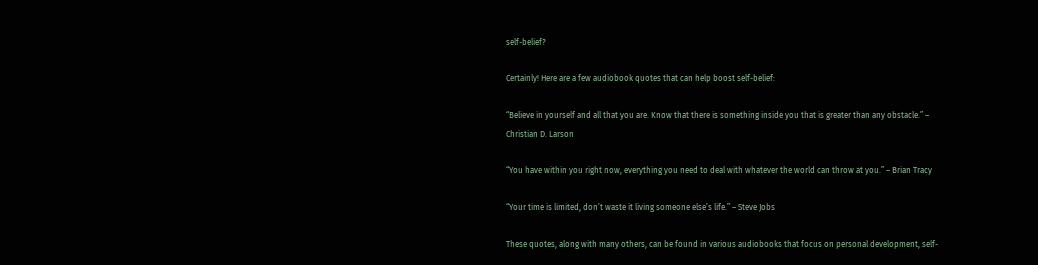self-belief?

Certainly! Here are a few audiobook quotes that can help boost self-belief:

“Believe in yourself and all that you are. Know that there is something inside you that is greater than any obstacle.” – Christian D. Larson

“You have within you right now, everything you need to deal with whatever the world can throw at you.” – Brian Tracy

“Your time is limited, don’t waste it living someone else’s life.” – Steve Jobs

These quotes, along with many others, can be found in various audiobooks that focus on personal development, self-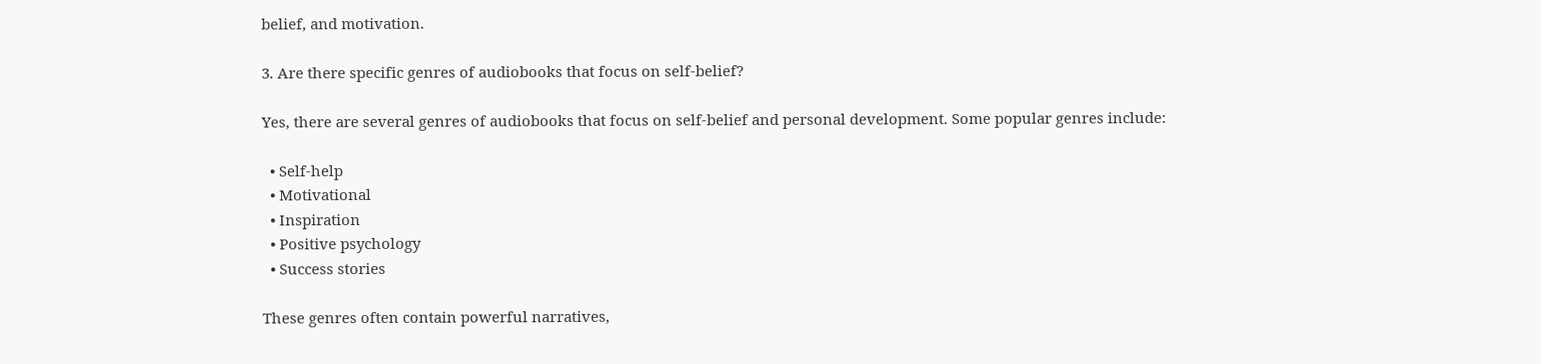belief, and motivation.

3. Are there specific genres of audiobooks that focus on self-belief?

Yes, there are several genres of audiobooks that focus on self-belief and personal development. Some popular genres include:

  • Self-help
  • Motivational
  • Inspiration
  • Positive psychology
  • Success stories

These genres often contain powerful narratives,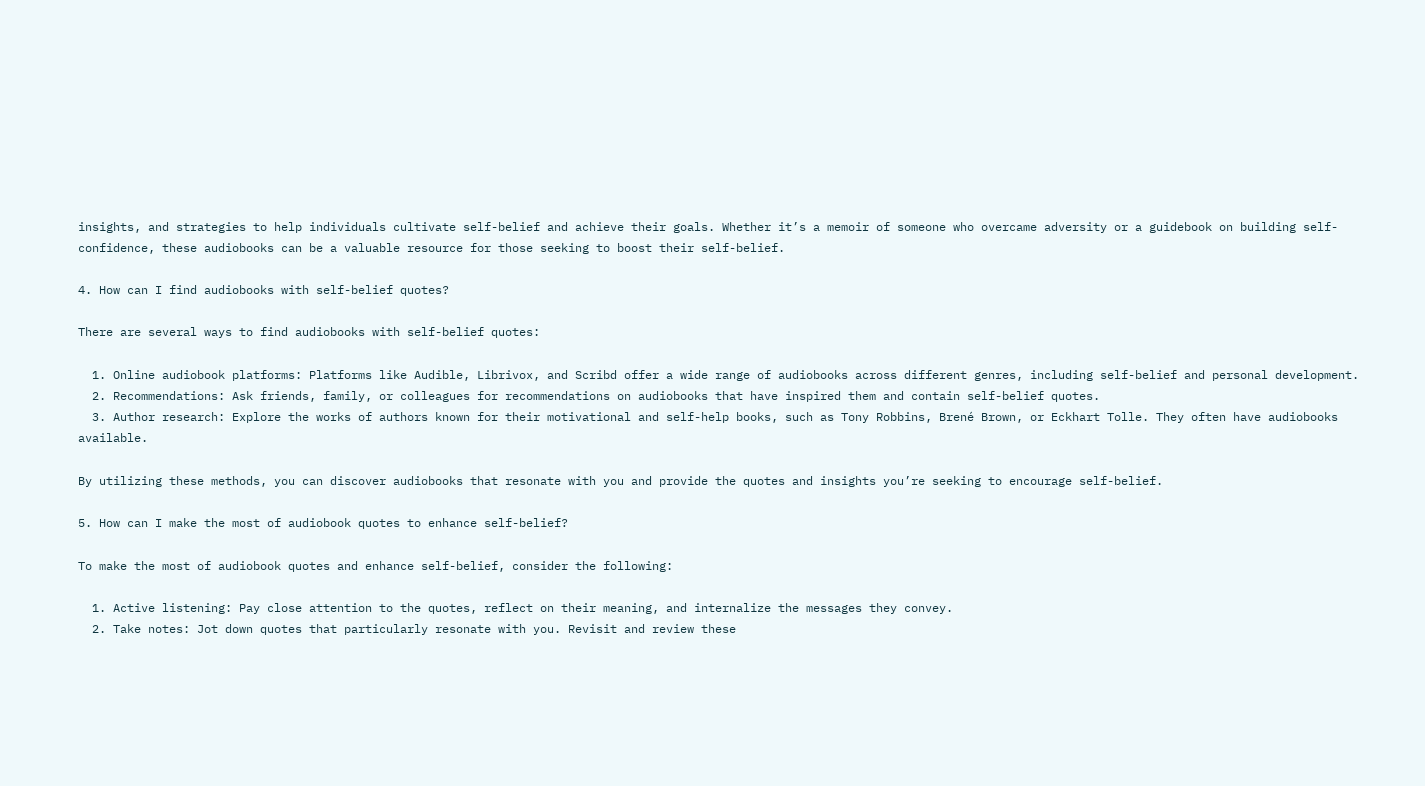insights, and strategies to help individuals cultivate self-belief and achieve their goals. Whether it’s a memoir of someone who overcame adversity or a guidebook on building self-confidence, these audiobooks can be a valuable resource for those seeking to boost their self-belief.

4. How can I find audiobooks with self-belief quotes?

There are several ways to find audiobooks with self-belief quotes:

  1. Online audiobook platforms: Platforms like Audible, Librivox, and Scribd offer a wide range of audiobooks across different genres, including self-belief and personal development.
  2. Recommendations: Ask friends, family, or colleagues for recommendations on audiobooks that have inspired them and contain self-belief quotes.
  3. Author research: Explore the works of authors known for their motivational and self-help books, such as Tony Robbins, Brené Brown, or Eckhart Tolle. They often have audiobooks available.

By utilizing these methods, you can discover audiobooks that resonate with you and provide the quotes and insights you’re seeking to encourage self-belief.

5. How can I make the most of audiobook quotes to enhance self-belief?

To make the most of audiobook quotes and enhance self-belief, consider the following:

  1. Active listening: Pay close attention to the quotes, reflect on their meaning, and internalize the messages they convey.
  2. Take notes: Jot down quotes that particularly resonate with you. Revisit and review these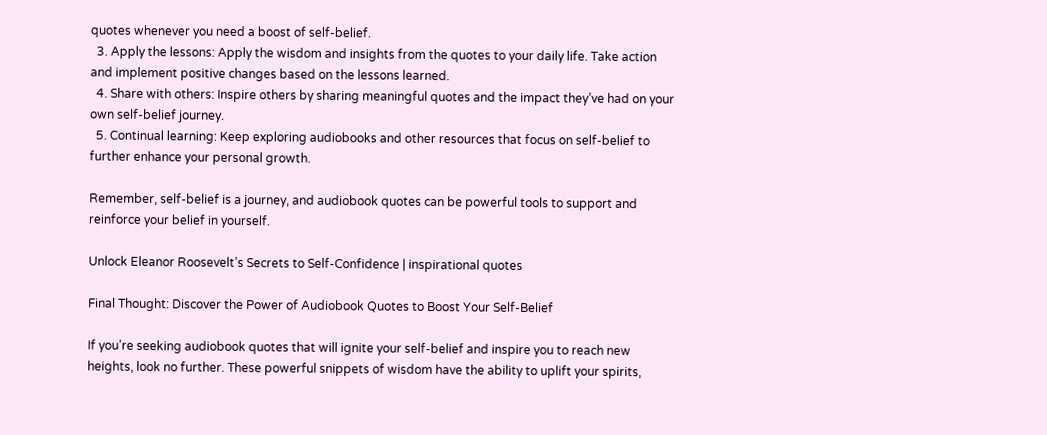quotes whenever you need a boost of self-belief.
  3. Apply the lessons: Apply the wisdom and insights from the quotes to your daily life. Take action and implement positive changes based on the lessons learned.
  4. Share with others: Inspire others by sharing meaningful quotes and the impact they’ve had on your own self-belief journey.
  5. Continual learning: Keep exploring audiobooks and other resources that focus on self-belief to further enhance your personal growth.

Remember, self-belief is a journey, and audiobook quotes can be powerful tools to support and reinforce your belief in yourself.

Unlock Eleanor Roosevelt’s Secrets to Self-Confidence | inspirational quotes

Final Thought: Discover the Power of Audiobook Quotes to Boost Your Self-Belief

If you’re seeking audiobook quotes that will ignite your self-belief and inspire you to reach new heights, look no further. These powerful snippets of wisdom have the ability to uplift your spirits,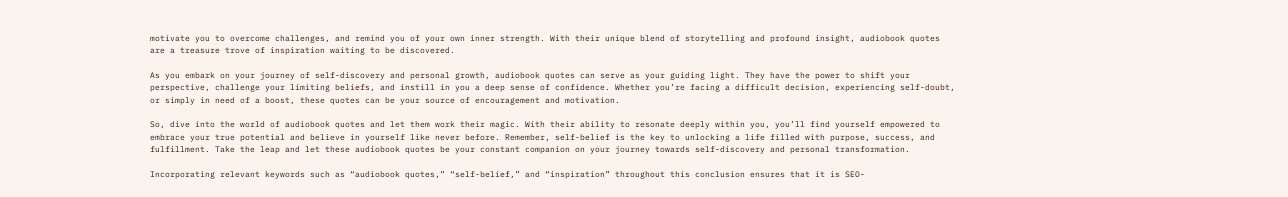motivate you to overcome challenges, and remind you of your own inner strength. With their unique blend of storytelling and profound insight, audiobook quotes are a treasure trove of inspiration waiting to be discovered.

As you embark on your journey of self-discovery and personal growth, audiobook quotes can serve as your guiding light. They have the power to shift your perspective, challenge your limiting beliefs, and instill in you a deep sense of confidence. Whether you’re facing a difficult decision, experiencing self-doubt, or simply in need of a boost, these quotes can be your source of encouragement and motivation.

So, dive into the world of audiobook quotes and let them work their magic. With their ability to resonate deeply within you, you’ll find yourself empowered to embrace your true potential and believe in yourself like never before. Remember, self-belief is the key to unlocking a life filled with purpose, success, and fulfillment. Take the leap and let these audiobook quotes be your constant companion on your journey towards self-discovery and personal transformation.

Incorporating relevant keywords such as “audiobook quotes,” “self-belief,” and “inspiration” throughout this conclusion ensures that it is SEO-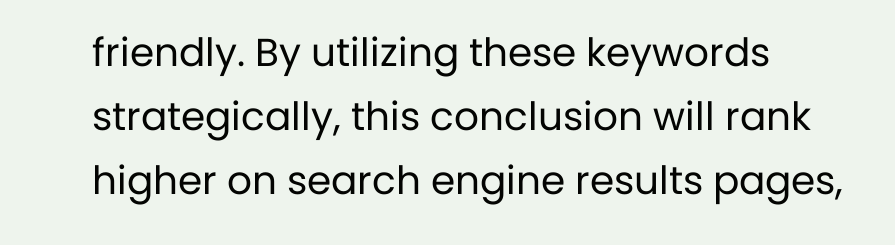friendly. By utilizing these keywords strategically, this conclusion will rank higher on search engine results pages,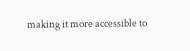making it more accessible to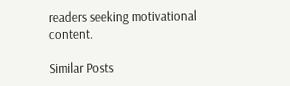readers seeking motivational content.

Similar Posts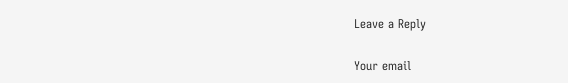Leave a Reply

Your email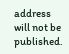address will not be published.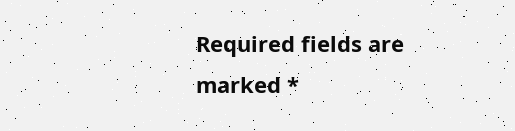Required fields are marked *